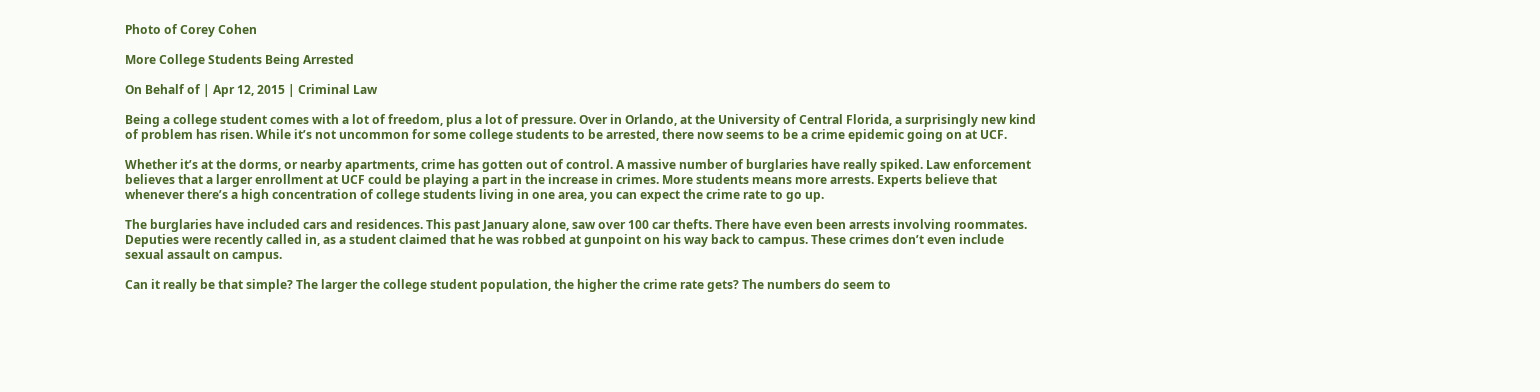Photo of Corey Cohen

More College Students Being Arrested

On Behalf of | Apr 12, 2015 | Criminal Law

Being a college student comes with a lot of freedom, plus a lot of pressure. Over in Orlando, at the University of Central Florida, a surprisingly new kind of problem has risen. While it’s not uncommon for some college students to be arrested, there now seems to be a crime epidemic going on at UCF.

Whether it’s at the dorms, or nearby apartments, crime has gotten out of control. A massive number of burglaries have really spiked. Law enforcement believes that a larger enrollment at UCF could be playing a part in the increase in crimes. More students means more arrests. Experts believe that whenever there’s a high concentration of college students living in one area, you can expect the crime rate to go up.

The burglaries have included cars and residences. This past January alone, saw over 100 car thefts. There have even been arrests involving roommates. Deputies were recently called in, as a student claimed that he was robbed at gunpoint on his way back to campus. These crimes don’t even include sexual assault on campus.

Can it really be that simple? The larger the college student population, the higher the crime rate gets? The numbers do seem to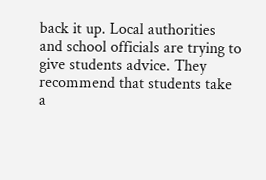back it up. Local authorities and school officials are trying to give students advice. They recommend that students take a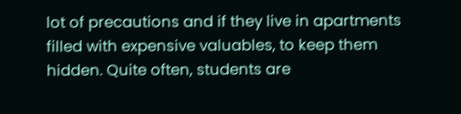lot of precautions and if they live in apartments filled with expensive valuables, to keep them hidden. Quite often, students are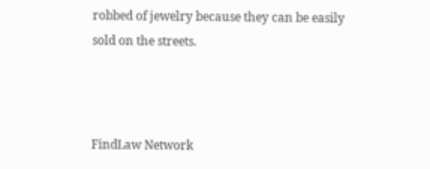robbed of jewelry because they can be easily sold on the streets.



FindLaw Network